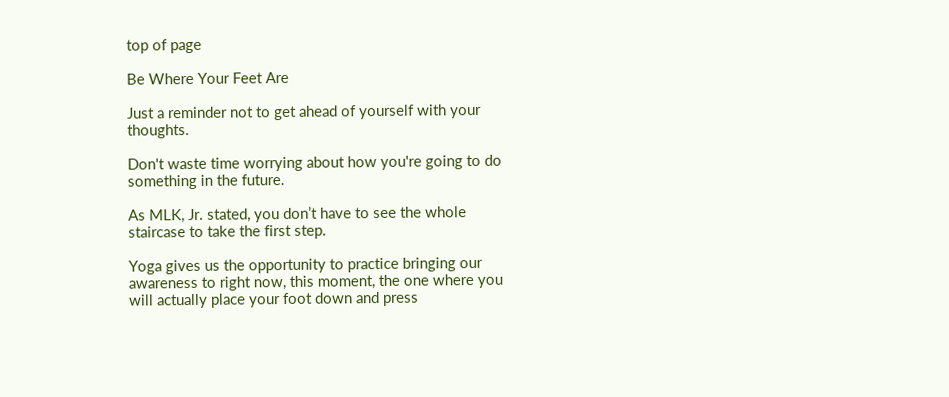top of page

Be Where Your Feet Are

Just a reminder not to get ahead of yourself with your thoughts.

Don't waste time worrying about how you're going to do something in the future.

As MLK, Jr. stated, you don’t have to see the whole staircase to take the first step.

Yoga gives us the opportunity to practice bringing our awareness to right now, this moment, the one where you will actually place your foot down and press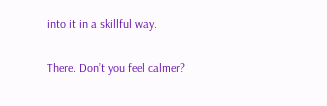into it in a skillful way.

There. Don’t you feel calmer?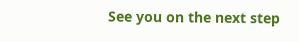See you on the next step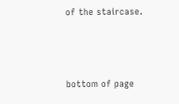of the staircase.



bottom of page